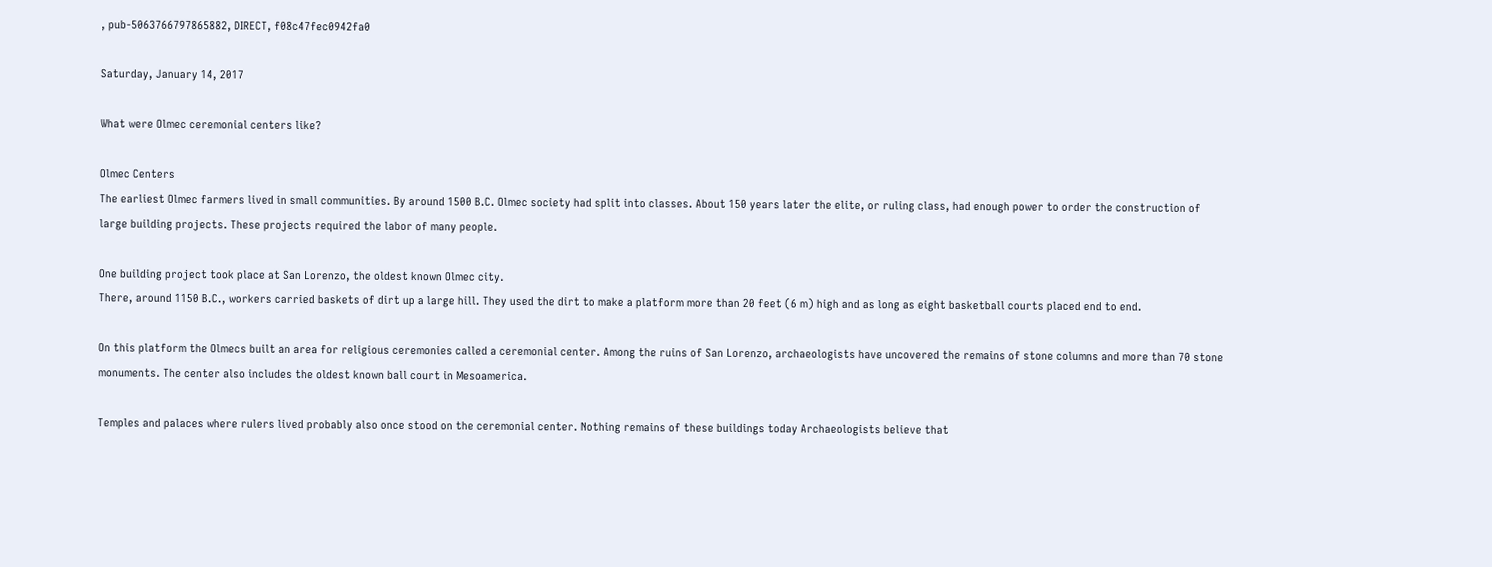, pub-5063766797865882, DIRECT, f08c47fec0942fa0

Saturday, January 14, 2017

What were Olmec ceremonial centers like?

Olmec Centers
The earliest Olmec farmers lived in small communities. By around 1500 B.C. Olmec society had split into classes. About 150 years later the elite, or ruling class, had enough power to order the construction of large building projects. These projects required the labor of many people.

One building project took place at San Lorenzo, the oldest known Olmec city.
There, around 1150 B.C., workers carried baskets of dirt up a large hill. They used the dirt to make a platform more than 20 feet (6 m) high and as long as eight basketball courts placed end to end.

On this platform the Olmecs built an area for religious ceremonies called a ceremonial center. Among the ruins of San Lorenzo, archaeologists have uncovered the remains of stone columns and more than 70 stone monuments. The center also includes the oldest known ball court in Mesoamerica.

Temples and palaces where rulers lived probably also once stood on the ceremonial center. Nothing remains of these buildings today Archaeologists believe that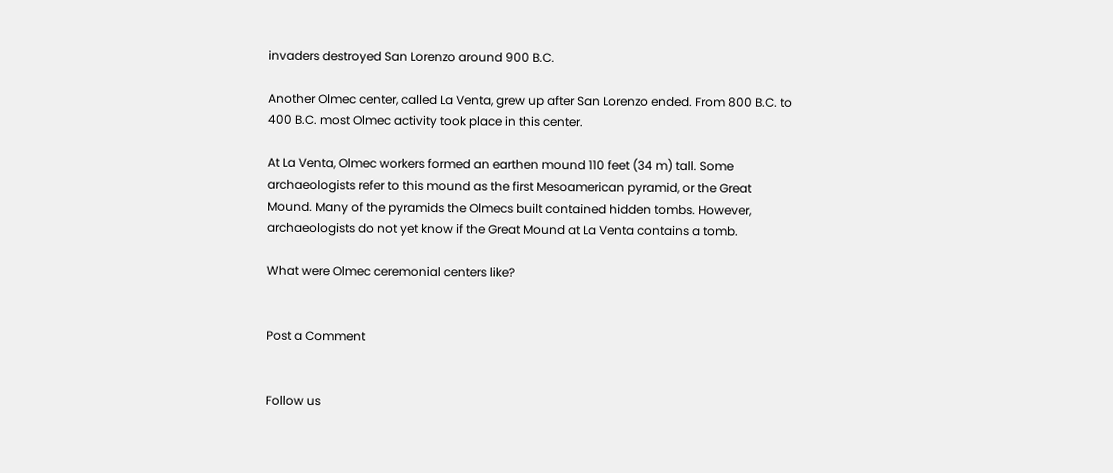invaders destroyed San Lorenzo around 900 B.C.

Another Olmec center, called La Venta, grew up after San Lorenzo ended. From 800 B.C. to 400 B.C. most Olmec activity took place in this center.

At La Venta, Olmec workers formed an earthen mound 110 feet (34 m) tall. Some archaeologists refer to this mound as the first Mesoamerican pyramid, or the Great Mound. Many of the pyramids the Olmecs built contained hidden tombs. However, archaeologists do not yet know if the Great Mound at La Venta contains a tomb.

What were Olmec ceremonial centers like?


Post a Comment


Follow us